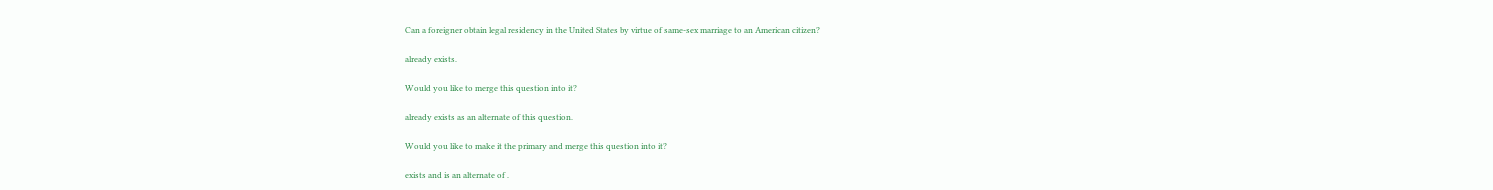Can a foreigner obtain legal residency in the United States by virtue of same-sex marriage to an American citizen?

already exists.

Would you like to merge this question into it?

already exists as an alternate of this question.

Would you like to make it the primary and merge this question into it?

exists and is an alternate of .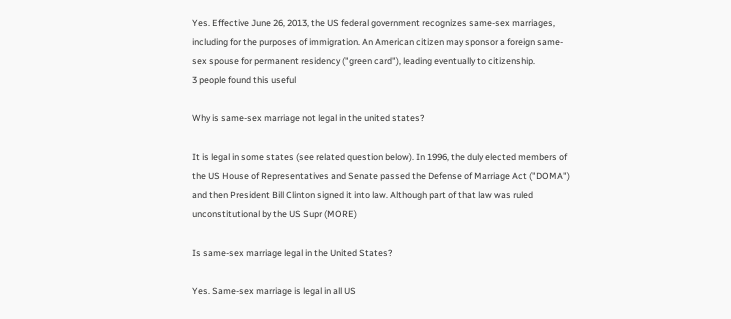Yes. Effective June 26, 2013, the US federal government recognizes same-sex marriages, including for the purposes of immigration. An American citizen may sponsor a foreign same-sex spouse for permanent residency ("green card"), leading eventually to citizenship.
3 people found this useful

Why is same-sex marriage not legal in the united states?

It is legal in some states (see related question below). In 1996, the duly elected members of the US House of Representatives and Senate passed the Defense of Marriage Act ("DOMA") and then President Bill Clinton signed it into law. Although part of that law was ruled unconstitutional by the US Supr (MORE)

Is same-sex marriage legal in the United States?

Yes. Same-sex marriage is legal in all US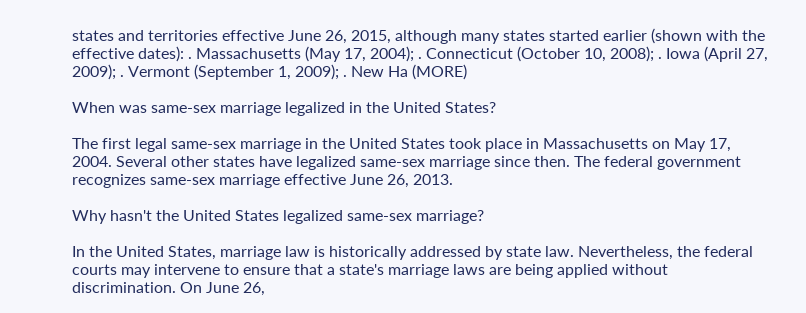states and territories effective June 26, 2015, although many states started earlier (shown with the effective dates): . Massachusetts (May 17, 2004); . Connecticut (October 10, 2008); . Iowa (April 27, 2009); . Vermont (September 1, 2009); . New Ha (MORE)

When was same-sex marriage legalized in the United States?

The first legal same-sex marriage in the United States took place in Massachusetts on May 17, 2004. Several other states have legalized same-sex marriage since then. The federal government recognizes same-sex marriage effective June 26, 2013.

Why hasn't the United States legalized same-sex marriage?

In the United States, marriage law is historically addressed by state law. Nevertheless, the federal courts may intervene to ensure that a state's marriage laws are being applied without discrimination. On June 26,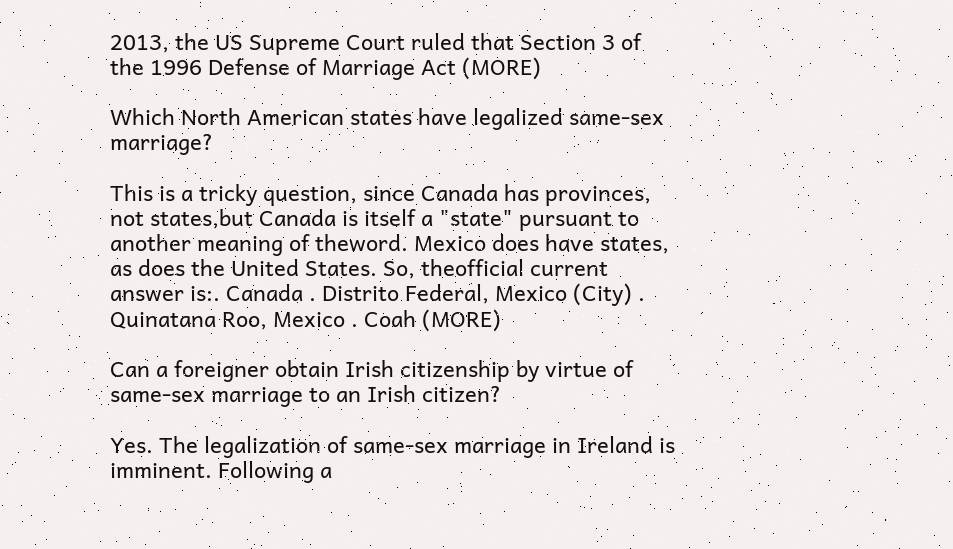2013, the US Supreme Court ruled that Section 3 of the 1996 Defense of Marriage Act (MORE)

Which North American states have legalized same-sex marriage?

This is a tricky question, since Canada has provinces, not states,but Canada is itself a "state" pursuant to another meaning of theword. Mexico does have states, as does the United States. So, theofficial current answer is:. Canada . Distrito Federal, Mexico (City) . Quinatana Roo, Mexico . Coah (MORE)

Can a foreigner obtain Irish citizenship by virtue of same-sex marriage to an Irish citizen?

Yes. The legalization of same-sex marriage in Ireland is imminent. Following a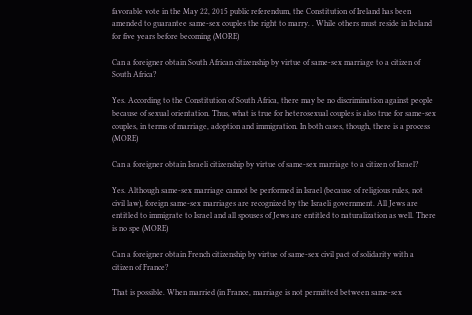favorable vote in the May 22, 2015 public referendum, the Constitution of Ireland has been amended to guarantee same-sex couples the right to marry. . While others must reside in Ireland for five years before becoming (MORE)

Can a foreigner obtain South African citizenship by virtue of same-sex marriage to a citizen of South Africa?

Yes. According to the Constitution of South Africa, there may be no discrimination against people because of sexual orientation. Thus, what is true for heterosexual couples is also true for same-sex couples, in terms of marriage, adoption and immigration. In both cases, though, there is a process (MORE)

Can a foreigner obtain Israeli citizenship by virtue of same-sex marriage to a citizen of Israel?

Yes. Although same-sex marriage cannot be performed in Israel (because of religious rules, not civil law), foreign same-sex marriages are recognized by the Israeli government. All Jews are entitled to immigrate to Israel and all spouses of Jews are entitled to naturalization as well. There is no spe (MORE)

Can a foreigner obtain French citizenship by virtue of same-sex civil pact of solidarity with a citizen of France?

That is possible. When married (in France, marriage is not permitted between same-sex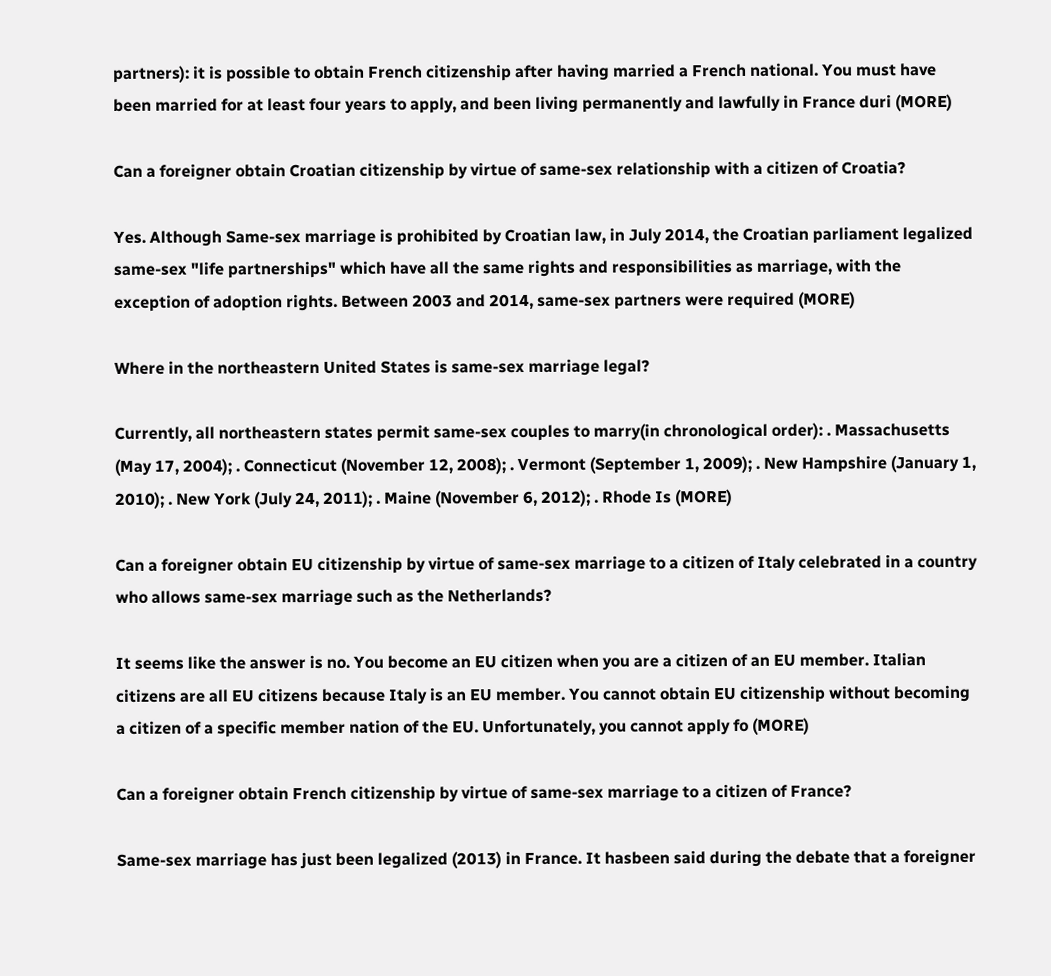partners): it is possible to obtain French citizenship after having married a French national. You must have been married for at least four years to apply, and been living permanently and lawfully in France duri (MORE)

Can a foreigner obtain Croatian citizenship by virtue of same-sex relationship with a citizen of Croatia?

Yes. Although Same-sex marriage is prohibited by Croatian law, in July 2014, the Croatian parliament legalized same-sex "life partnerships" which have all the same rights and responsibilities as marriage, with the exception of adoption rights. Between 2003 and 2014, same-sex partners were required (MORE)

Where in the northeastern United States is same-sex marriage legal?

Currently, all northeastern states permit same-sex couples to marry(in chronological order): . Massachusetts (May 17, 2004); . Connecticut (November 12, 2008); . Vermont (September 1, 2009); . New Hampshire (January 1, 2010); . New York (July 24, 2011); . Maine (November 6, 2012); . Rhode Is (MORE)

Can a foreigner obtain EU citizenship by virtue of same-sex marriage to a citizen of Italy celebrated in a country who allows same-sex marriage such as the Netherlands?

It seems like the answer is no. You become an EU citizen when you are a citizen of an EU member. Italian citizens are all EU citizens because Italy is an EU member. You cannot obtain EU citizenship without becoming a citizen of a specific member nation of the EU. Unfortunately, you cannot apply fo (MORE)

Can a foreigner obtain French citizenship by virtue of same-sex marriage to a citizen of France?

Same-sex marriage has just been legalized (2013) in France. It hasbeen said during the debate that a foreigner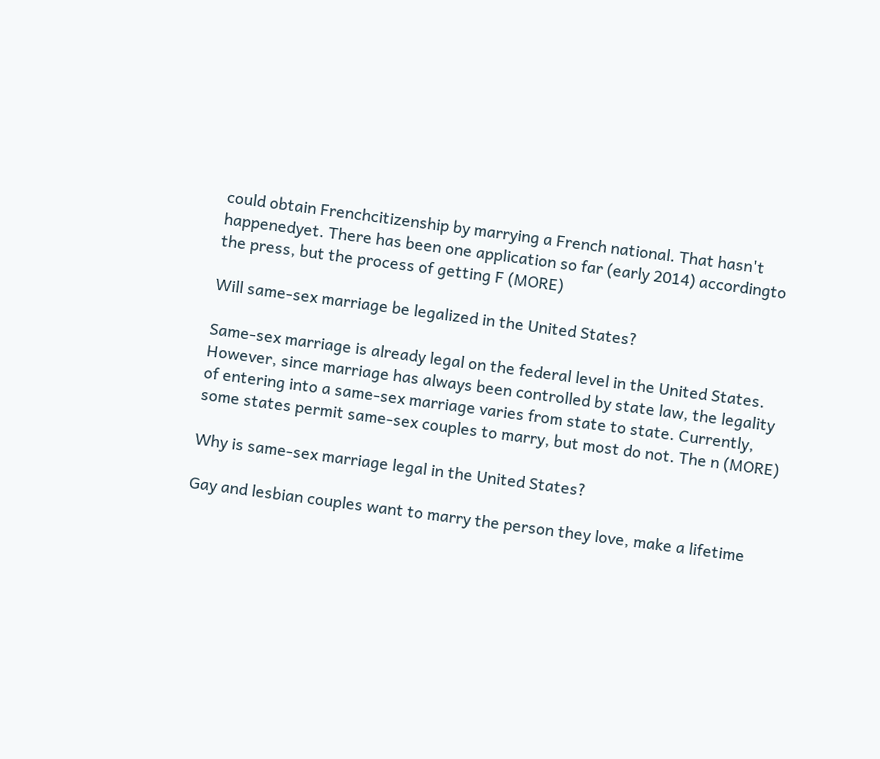could obtain Frenchcitizenship by marrying a French national. That hasn't happenedyet. There has been one application so far (early 2014) accordingto the press, but the process of getting F (MORE)

Will same-sex marriage be legalized in the United States?

Same-sex marriage is already legal on the federal level in the United States. However, since marriage has always been controlled by state law, the legality of entering into a same-sex marriage varies from state to state. Currently, some states permit same-sex couples to marry, but most do not. The n (MORE)

Why is same-sex marriage legal in the United States?

Gay and lesbian couples want to marry the person they love, make a lifetime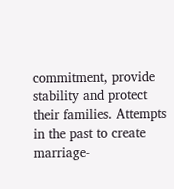commitment, provide stability and protect their families. Attempts in the past to create marriage-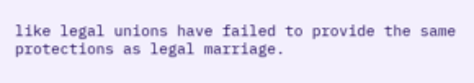like legal unions have failed to provide the same protections as legal marriage.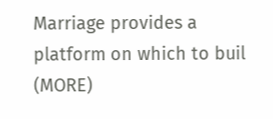Marriage provides a platform on which to buil (MORE)